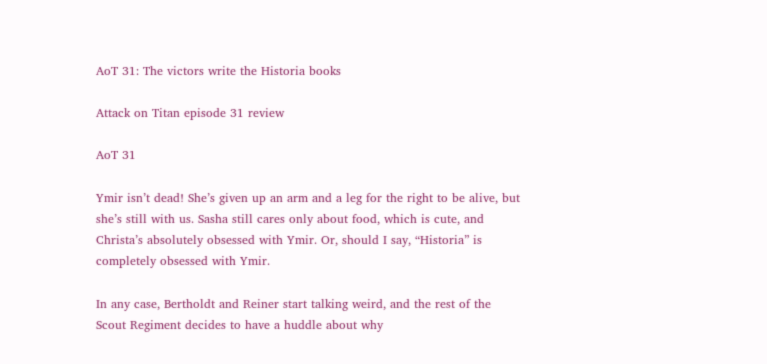AoT 31: The victors write the Historia books

Attack on Titan episode 31 review

AoT 31

Ymir isn’t dead! She’s given up an arm and a leg for the right to be alive, but she’s still with us. Sasha still cares only about food, which is cute, and Christa’s absolutely obsessed with Ymir. Or, should I say, “Historia” is completely obsessed with Ymir.

In any case, Bertholdt and Reiner start talking weird, and the rest of the Scout Regiment decides to have a huddle about why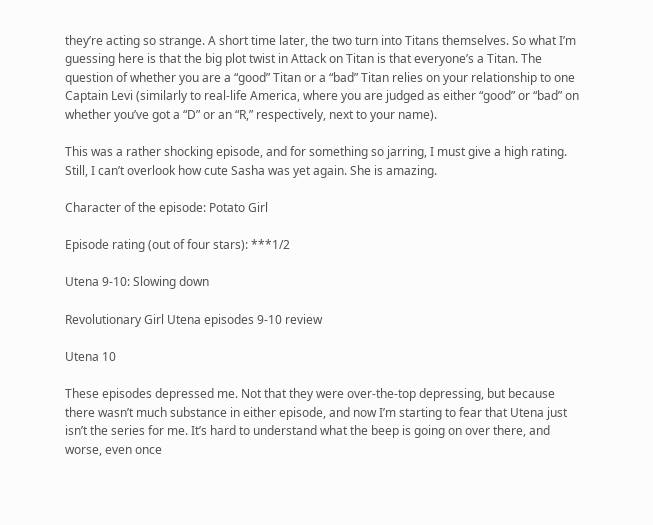they’re acting so strange. A short time later, the two turn into Titans themselves. So what I’m guessing here is that the big plot twist in Attack on Titan is that everyone’s a Titan. The question of whether you are a “good” Titan or a “bad” Titan relies on your relationship to one Captain Levi (similarly to real-life America, where you are judged as either “good” or “bad” on whether you’ve got a “D” or an “R,” respectively, next to your name).

This was a rather shocking episode, and for something so jarring, I must give a high rating. Still, I can’t overlook how cute Sasha was yet again. She is amazing.

Character of the episode: Potato Girl

Episode rating (out of four stars): ***1/2

Utena 9-10: Slowing down

Revolutionary Girl Utena episodes 9-10 review

Utena 10

These episodes depressed me. Not that they were over-the-top depressing, but because there wasn’t much substance in either episode, and now I’m starting to fear that Utena just isn’t the series for me. It’s hard to understand what the beep is going on over there, and worse, even once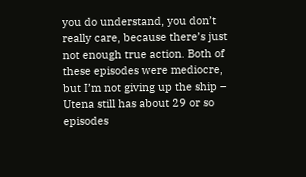you do understand, you don’t really care, because there’s just not enough true action. Both of these episodes were mediocre, but I’m not giving up the ship – Utena still has about 29 or so episodes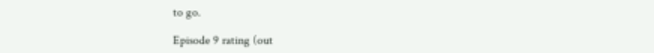to go.

Episode 9 rating (out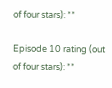of four stars): **

Episode 10 rating (out of four stars): **